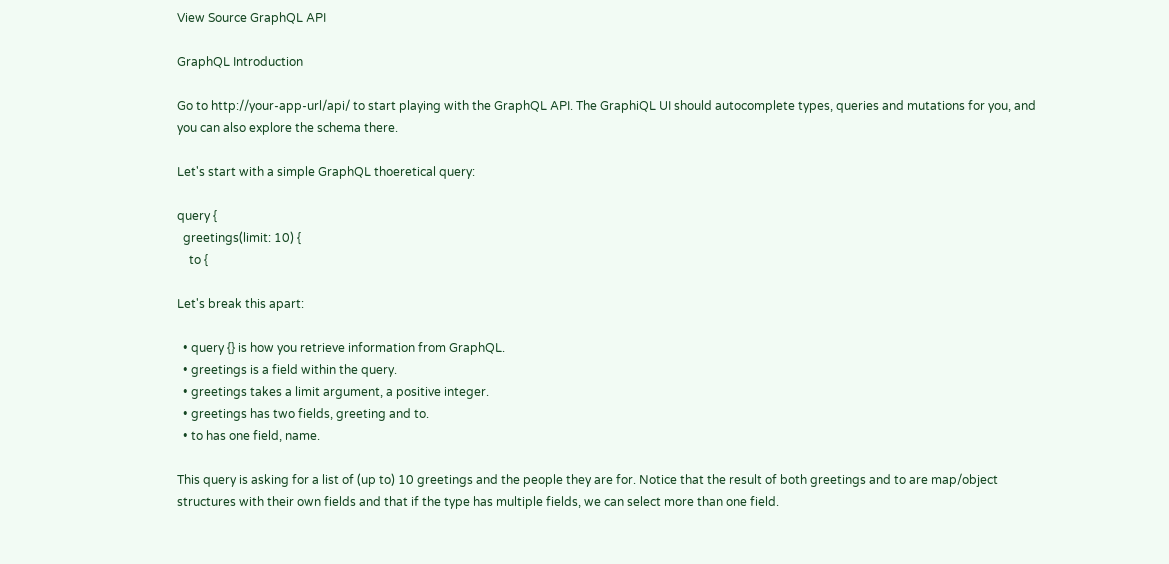View Source GraphQL API

GraphQL Introduction

Go to http://your-app-url/api/ to start playing with the GraphQL API. The GraphiQL UI should autocomplete types, queries and mutations for you, and you can also explore the schema there.

Let's start with a simple GraphQL thoeretical query:

query {
  greetings(limit: 10) {
    to {

Let's break this apart:

  • query {} is how you retrieve information from GraphQL.
  • greetings is a field within the query.
  • greetings takes a limit argument, a positive integer.
  • greetings has two fields, greeting and to.
  • to has one field, name.

This query is asking for a list of (up to) 10 greetings and the people they are for. Notice that the result of both greetings and to are map/object structures with their own fields and that if the type has multiple fields, we can select more than one field.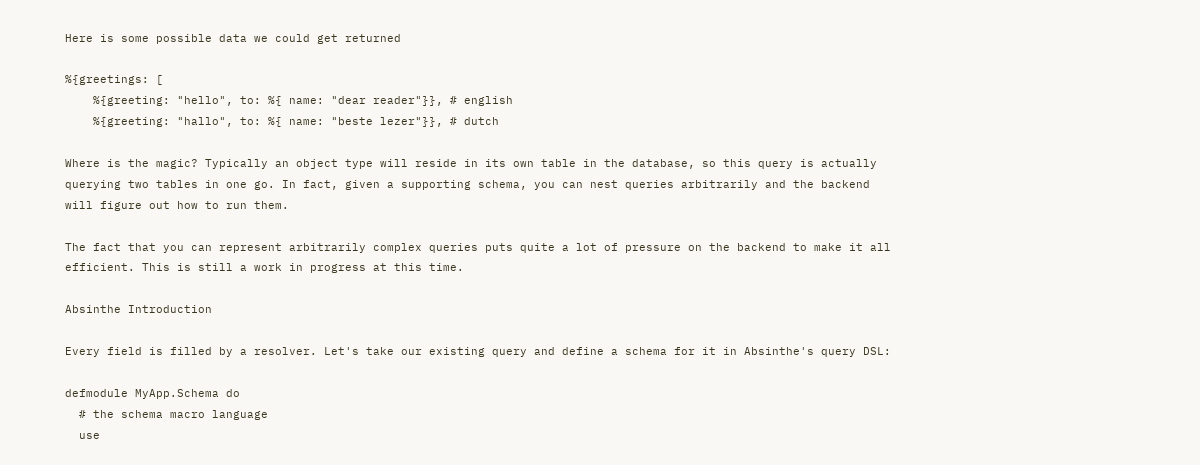Here is some possible data we could get returned

%{greetings: [
    %{greeting: "hello", to: %{ name: "dear reader"}}, # english
    %{greeting: "hallo", to: %{ name: "beste lezer"}}, # dutch

Where is the magic? Typically an object type will reside in its own table in the database, so this query is actually querying two tables in one go. In fact, given a supporting schema, you can nest queries arbitrarily and the backend will figure out how to run them.

The fact that you can represent arbitrarily complex queries puts quite a lot of pressure on the backend to make it all efficient. This is still a work in progress at this time.

Absinthe Introduction

Every field is filled by a resolver. Let's take our existing query and define a schema for it in Absinthe's query DSL:

defmodule MyApp.Schema do
  # the schema macro language
  use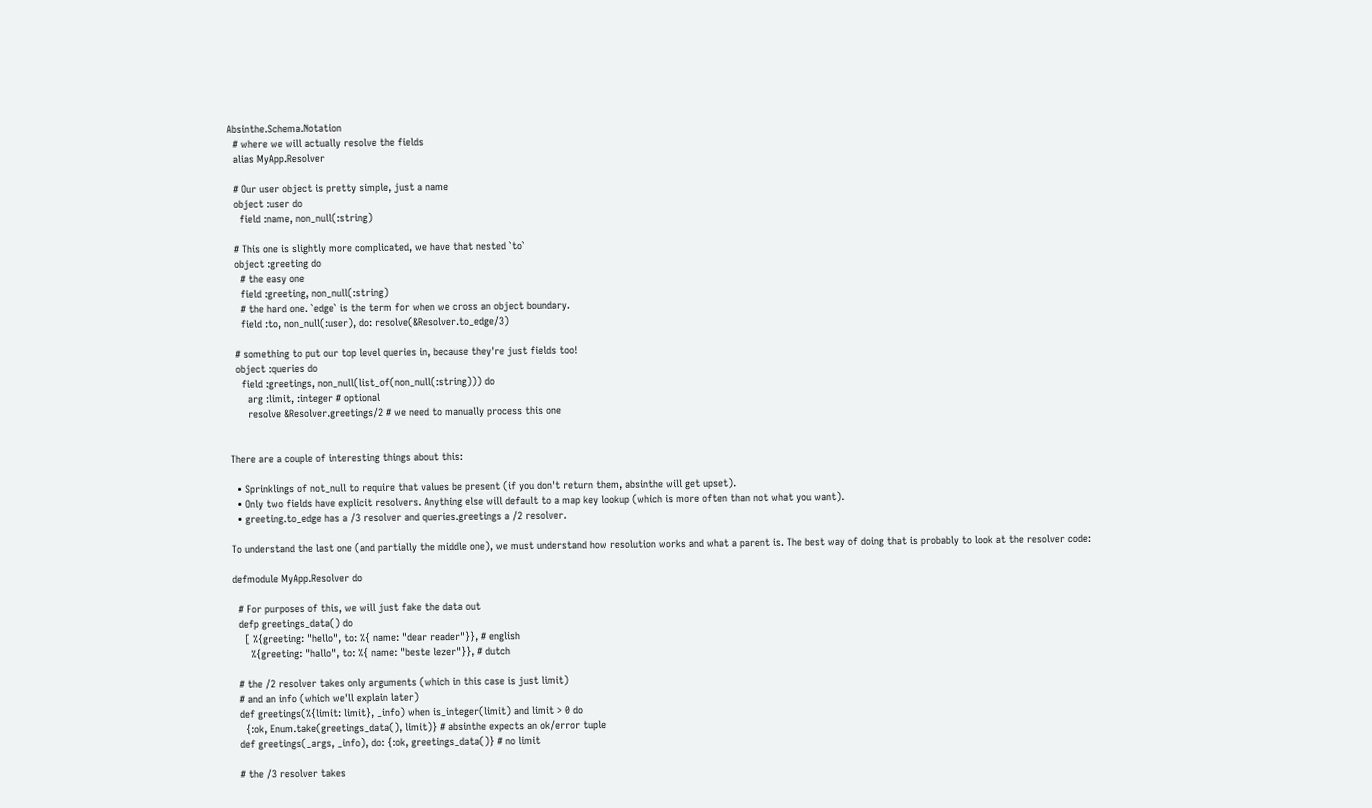Absinthe.Schema.Notation
  # where we will actually resolve the fields
  alias MyApp.Resolver

  # Our user object is pretty simple, just a name
  object :user do
    field :name, non_null(:string)

  # This one is slightly more complicated, we have that nested `to`
  object :greeting do
    # the easy one
    field :greeting, non_null(:string)
    # the hard one. `edge` is the term for when we cross an object boundary.
    field :to, non_null(:user), do: resolve(&Resolver.to_edge/3)

  # something to put our top level queries in, because they're just fields too!
  object :queries do
    field :greetings, non_null(list_of(non_null(:string))) do
      arg :limit, :integer # optional
      resolve &Resolver.greetings/2 # we need to manually process this one


There are a couple of interesting things about this:

  • Sprinklings of not_null to require that values be present (if you don't return them, absinthe will get upset).
  • Only two fields have explicit resolvers. Anything else will default to a map key lookup (which is more often than not what you want).
  • greeting.to_edge has a /3 resolver and queries.greetings a /2 resolver.

To understand the last one (and partially the middle one), we must understand how resolution works and what a parent is. The best way of doing that is probably to look at the resolver code:

defmodule MyApp.Resolver do

  # For purposes of this, we will just fake the data out
  defp greetings_data() do
    [ %{greeting: "hello", to: %{ name: "dear reader"}}, # english
      %{greeting: "hallo", to: %{ name: "beste lezer"}}, # dutch

  # the /2 resolver takes only arguments (which in this case is just limit)
  # and an info (which we'll explain later)
  def greetings(%{limit: limit}, _info) when is_integer(limit) and limit > 0 do
    {:ok, Enum.take(greetings_data(), limit)} # absinthe expects an ok/error tuple
  def greetings(_args, _info), do: {:ok, greetings_data()} # no limit

  # the /3 resolver takes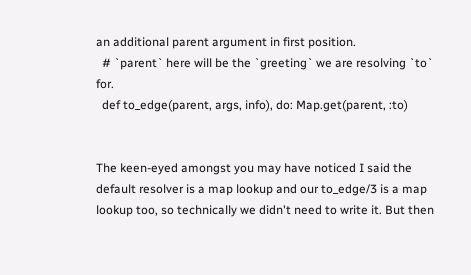an additional parent argument in first position.
  # `parent` here will be the `greeting` we are resolving `to` for.
  def to_edge(parent, args, info), do: Map.get(parent, :to)


The keen-eyed amongst you may have noticed I said the default resolver is a map lookup and our to_edge/3 is a map lookup too, so technically we didn't need to write it. But then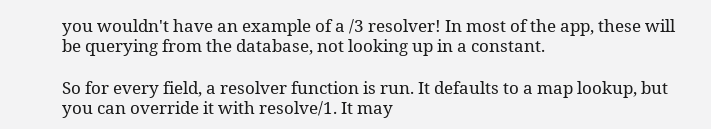you wouldn't have an example of a /3 resolver! In most of the app, these will be querying from the database, not looking up in a constant.

So for every field, a resolver function is run. It defaults to a map lookup, but you can override it with resolve/1. It may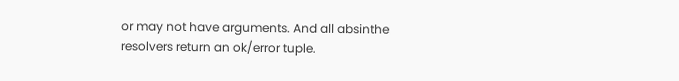or may not have arguments. And all absinthe resolvers return an ok/error tuple.